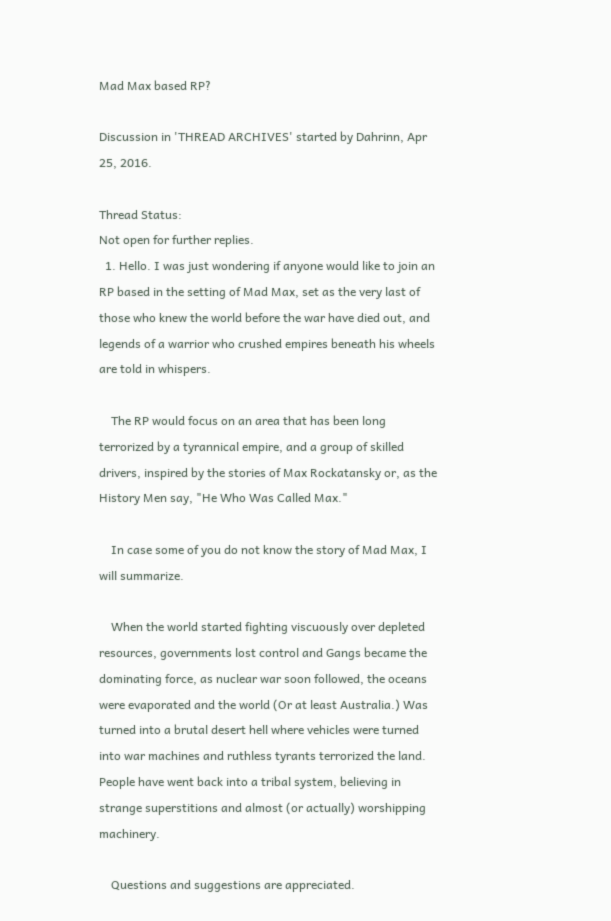Mad Max based RP?

Discussion in 'THREAD ARCHIVES' started by Dahrinn, Apr 25, 2016.

Thread Status:
Not open for further replies.
  1. Hello. I was just wondering if anyone would like to join an RP based in the setting of Mad Max, set as the very last of those who knew the world before the war have died out, and legends of a warrior who crushed empires beneath his wheels are told in whispers.

    The RP would focus on an area that has been long terrorized by a tyrannical empire, and a group of skilled drivers, inspired by the stories of Max Rockatansky or, as the History Men say, "He Who Was Called Max."

    In case some of you do not know the story of Mad Max, I will summarize.

    When the world started fighting viscuously over depleted resources, governments lost control and Gangs became the dominating force, as nuclear war soon followed, the oceans were evaporated and the world (Or at least Australia.) Was turned into a brutal desert hell where vehicles were turned into war machines and ruthless tyrants terrorized the land. People have went back into a tribal system, believing in strange superstitions and almost (or actually) worshipping machinery.

    Questions and suggestions are appreciated.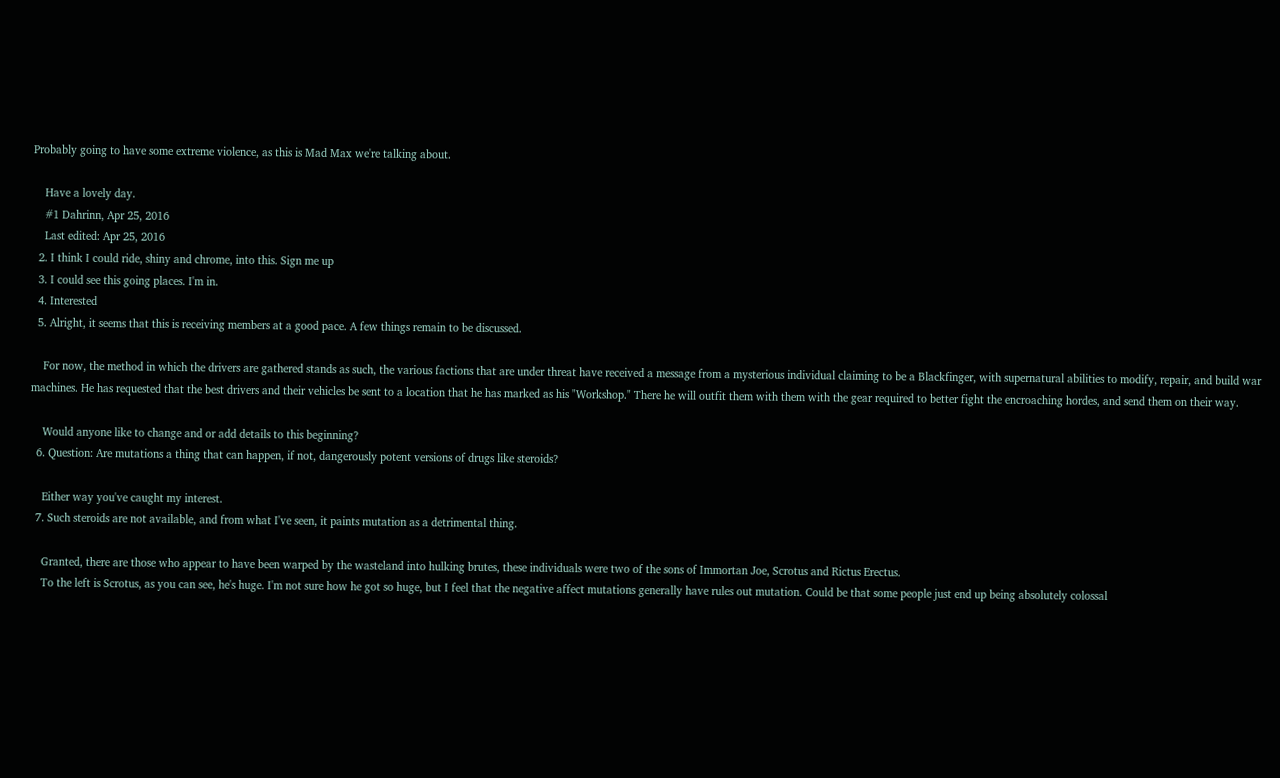Probably going to have some extreme violence, as this is Mad Max we're talking about.

    Have a lovely day.
    #1 Dahrinn, Apr 25, 2016
    Last edited: Apr 25, 2016
  2. I think I could ride, shiny and chrome, into this. Sign me up
  3. I could see this going places. I'm in.
  4. Interested
  5. Alright, it seems that this is receiving members at a good pace. A few things remain to be discussed.

    For now, the method in which the drivers are gathered stands as such, the various factions that are under threat have received a message from a mysterious individual claiming to be a Blackfinger, with supernatural abilities to modify, repair, and build war machines. He has requested that the best drivers and their vehicles be sent to a location that he has marked as his "Workshop." There he will outfit them with them with the gear required to better fight the encroaching hordes, and send them on their way.

    Would anyone like to change and or add details to this beginning?
  6. Question: Are mutations a thing that can happen, if not, dangerously potent versions of drugs like steroids?

    Either way you've caught my interest.
  7. Such steroids are not available, and from what I've seen, it paints mutation as a detrimental thing.

    Granted, there are those who appear to have been warped by the wasteland into hulking brutes, these individuals were two of the sons of Immortan Joe, Scrotus and Rictus Erectus.
    To the left is Scrotus, as you can see, he's huge. I'm not sure how he got so huge, but I feel that the negative affect mutations generally have rules out mutation. Could be that some people just end up being absolutely colossal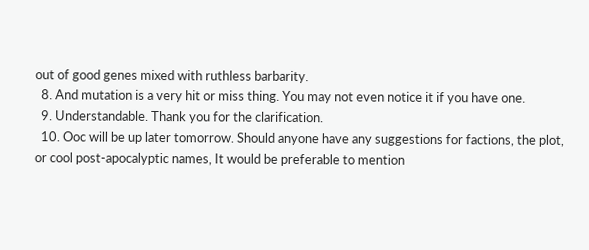out of good genes mixed with ruthless barbarity.
  8. And mutation is a very hit or miss thing. You may not even notice it if you have one.
  9. Understandable. Thank you for the clarification.
  10. Ooc will be up later tomorrow. Should anyone have any suggestions for factions, the plot, or cool post-apocalyptic names, It would be preferable to mention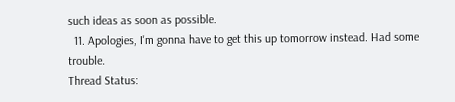such ideas as soon as possible.
  11. Apologies, I'm gonna have to get this up tomorrow instead. Had some trouble.
Thread Status: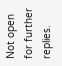Not open for further replies.